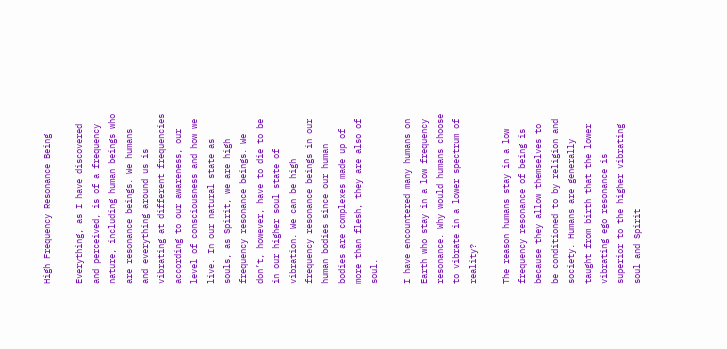High Frequency Resonance Being

Everything, as I have discovered and perceived, is of a frequency nature, including human beings who are resonance beings. We humans and everything around us is vibrating at different frequencies according to our awareness, our level of consciousness and how we live. In our natural state as souls, as Spirit, we are high frequency resonance beings. We don’t, however, have to die to be in our higher soul state of vibration. We can be high frequency resonance beings in our human bodies since our human bodies are complexes made up of more than flesh, they are also of soul.

I have encountered many humans on Earth who stay in a low frequency resonance. Why would humans choose to vibrate in a lower spectrum of reality?

The reason humans stay in a low frequency resonance of being is because they allow themselves to be conditioned to by religion and society. Humans are generally taught from birth that the lower vibrating ego resonance is superior to the higher vibrating soul and Spirit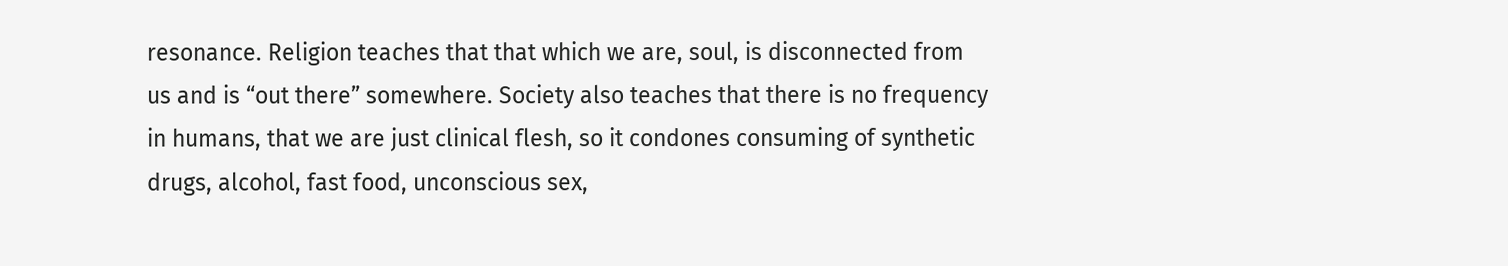resonance. Religion teaches that that which we are, soul, is disconnected from us and is “out there” somewhere. Society also teaches that there is no frequency in humans, that we are just clinical flesh, so it condones consuming of synthetic drugs, alcohol, fast food, unconscious sex,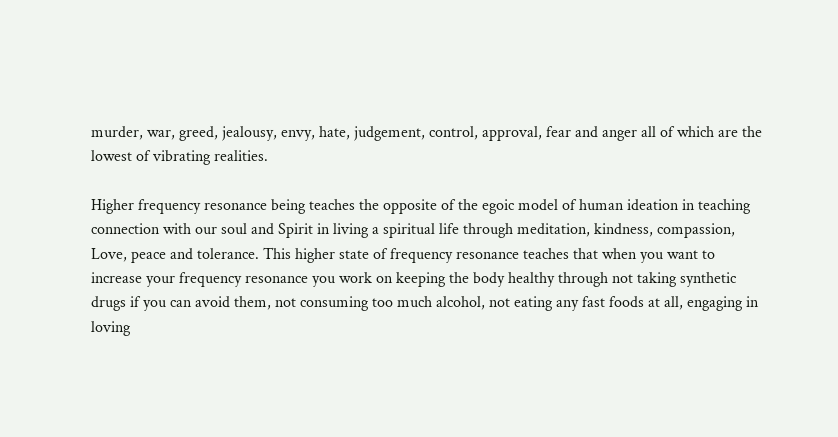murder, war, greed, jealousy, envy, hate, judgement, control, approval, fear and anger all of which are the lowest of vibrating realities.

Higher frequency resonance being teaches the opposite of the egoic model of human ideation in teaching connection with our soul and Spirit in living a spiritual life through meditation, kindness, compassion, Love, peace and tolerance. This higher state of frequency resonance teaches that when you want to increase your frequency resonance you work on keeping the body healthy through not taking synthetic drugs if you can avoid them, not consuming too much alcohol, not eating any fast foods at all, engaging in loving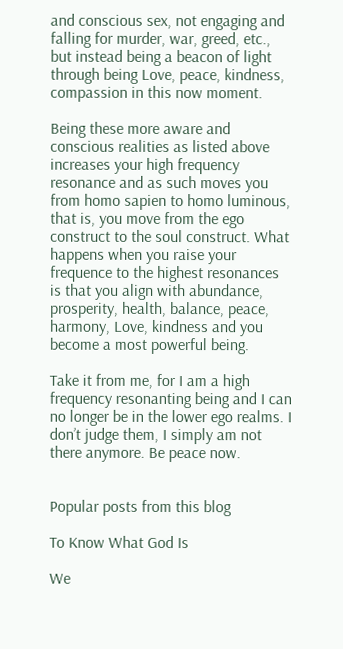and conscious sex, not engaging and falling for murder, war, greed, etc., but instead being a beacon of light through being Love, peace, kindness, compassion in this now moment.

Being these more aware and conscious realities as listed above increases your high frequency resonance and as such moves you from homo sapien to homo luminous, that is, you move from the ego construct to the soul construct. What happens when you raise your frequence to the highest resonances is that you align with abundance, prosperity, health, balance, peace, harmony, Love, kindness and you become a most powerful being.

Take it from me, for I am a high frequency resonanting being and I can no longer be in the lower ego realms. I don’t judge them, I simply am not there anymore. Be peace now.


Popular posts from this blog

To Know What God Is

We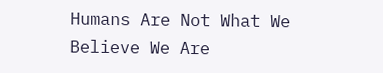Humans Are Not What We Believe We Are